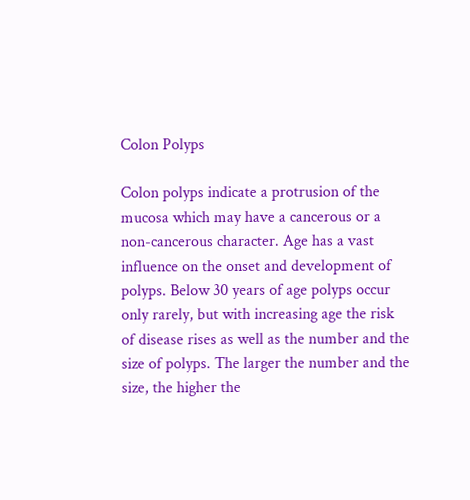Colon Polyps

Colon polyps indicate a protrusion of the mucosa which may have a cancerous or a non-cancerous character. Age has a vast influence on the onset and development of polyps. Below 30 years of age polyps occur only rarely, but with increasing age the risk of disease rises as well as the number and the size of polyps. The larger the number and the size, the higher the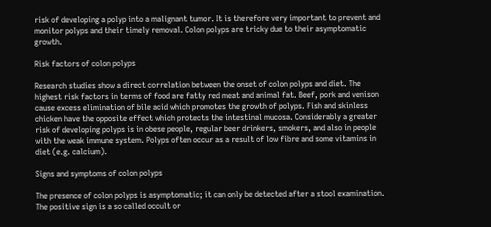risk of developing a polyp into a malignant tumor. It is therefore very important to prevent and monitor polyps and their timely removal. Colon polyps are tricky due to their asymptomatic growth.

Risk factors of colon polyps

Research studies show a direct correlation between the onset of colon polyps and diet. The highest risk factors in terms of food are fatty red meat and animal fat. Beef, pork and venison cause excess elimination of bile acid which promotes the growth of polyps. Fish and skinless chicken have the opposite effect which protects the intestinal mucosa. Considerably a greater risk of developing polyps is in obese people, regular beer drinkers, smokers, and also in people with the weak immune system. Polyps often occur as a result of low fibre and some vitamins in diet (e.g. calcium).

Signs and symptoms of colon polyps

The presence of colon polyps is asymptomatic; it can only be detected after a stool examination. The positive sign is a so called occult or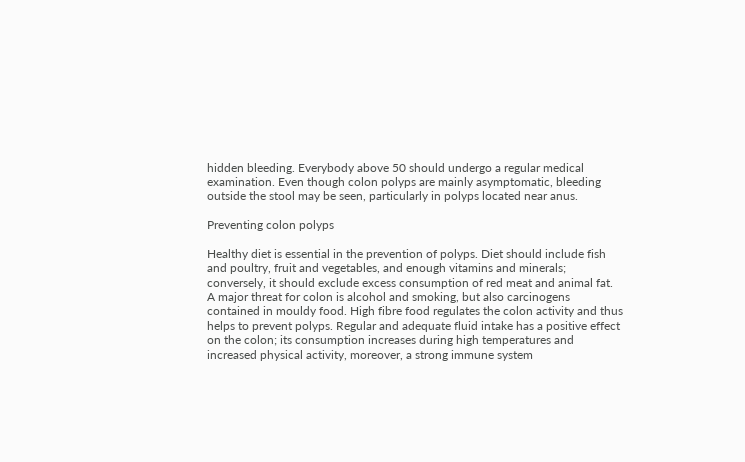hidden bleeding. Everybody above 50 should undergo a regular medical examination. Even though colon polyps are mainly asymptomatic, bleeding outside the stool may be seen, particularly in polyps located near anus.

Preventing colon polyps

Healthy diet is essential in the prevention of polyps. Diet should include fish and poultry, fruit and vegetables, and enough vitamins and minerals; conversely, it should exclude excess consumption of red meat and animal fat. A major threat for colon is alcohol and smoking, but also carcinogens contained in mouldy food. High fibre food regulates the colon activity and thus helps to prevent polyps. Regular and adequate fluid intake has a positive effect on the colon; its consumption increases during high temperatures and increased physical activity, moreover, a strong immune system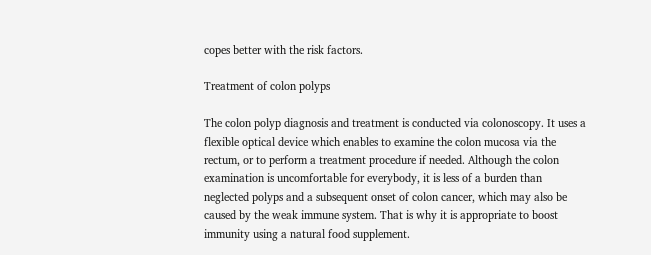copes better with the risk factors.

Treatment of colon polyps

The colon polyp diagnosis and treatment is conducted via colonoscopy. It uses a flexible optical device which enables to examine the colon mucosa via the rectum, or to perform a treatment procedure if needed. Although the colon examination is uncomfortable for everybody, it is less of a burden than neglected polyps and a subsequent onset of colon cancer, which may also be caused by the weak immune system. That is why it is appropriate to boost immunity using a natural food supplement.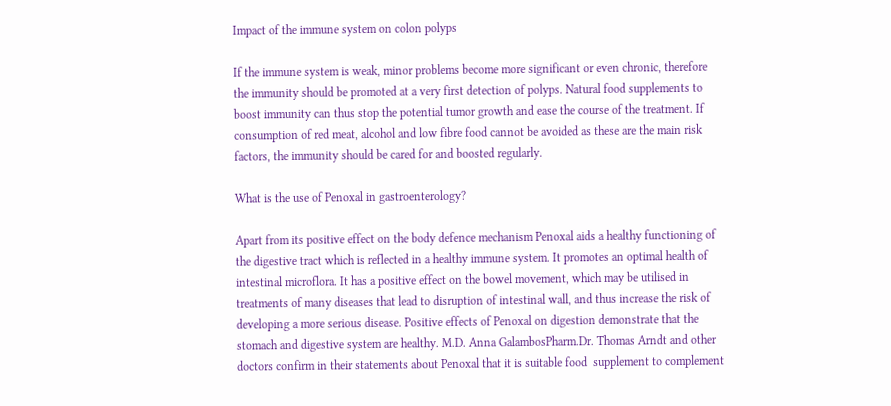Impact of the immune system on colon polyps

If the immune system is weak, minor problems become more significant or even chronic, therefore the immunity should be promoted at a very first detection of polyps. Natural food supplements to boost immunity can thus stop the potential tumor growth and ease the course of the treatment. If consumption of red meat, alcohol and low fibre food cannot be avoided as these are the main risk factors, the immunity should be cared for and boosted regularly.

What is the use of Penoxal in gastroenterology?

Apart from its positive effect on the body defence mechanism Penoxal aids a healthy functioning of the digestive tract which is reflected in a healthy immune system. It promotes an optimal health of intestinal microflora. It has a positive effect on the bowel movement, which may be utilised in treatments of many diseases that lead to disruption of intestinal wall, and thus increase the risk of developing a more serious disease. Positive effects of Penoxal on digestion demonstrate that the stomach and digestive system are healthy. M.D. Anna GalambosPharm.Dr. Thomas Arndt and other doctors confirm in their statements about Penoxal that it is suitable food  supplement to complement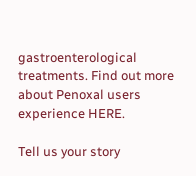gastroenterological treatments. Find out more about Penoxal users experience HERE.

Tell us your story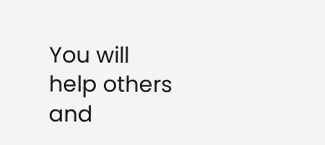You will help others and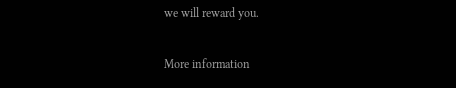we will reward you.

More information